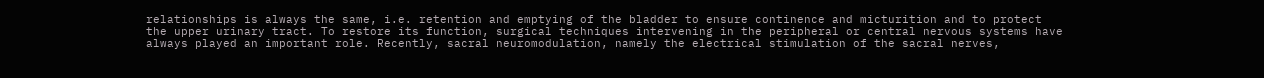relationships is always the same, i.e. retention and emptying of the bladder to ensure continence and micturition and to protect the upper urinary tract. To restore its function, surgical techniques intervening in the peripheral or central nervous systems have always played an important role. Recently, sacral neuromodulation, namely the electrical stimulation of the sacral nerves,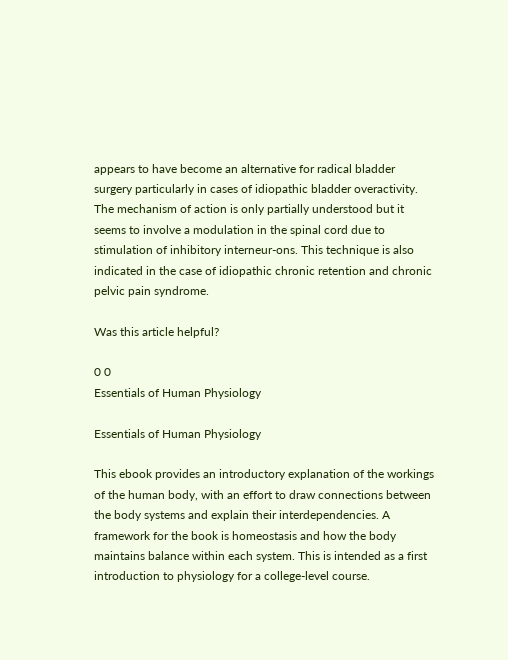appears to have become an alternative for radical bladder surgery particularly in cases of idiopathic bladder overactivity. The mechanism of action is only partially understood but it seems to involve a modulation in the spinal cord due to stimulation of inhibitory interneur-ons. This technique is also indicated in the case of idiopathic chronic retention and chronic pelvic pain syndrome.

Was this article helpful?

0 0
Essentials of Human Physiology

Essentials of Human Physiology

This ebook provides an introductory explanation of the workings of the human body, with an effort to draw connections between the body systems and explain their interdependencies. A framework for the book is homeostasis and how the body maintains balance within each system. This is intended as a first introduction to physiology for a college-level course.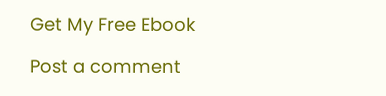Get My Free Ebook

Post a comment